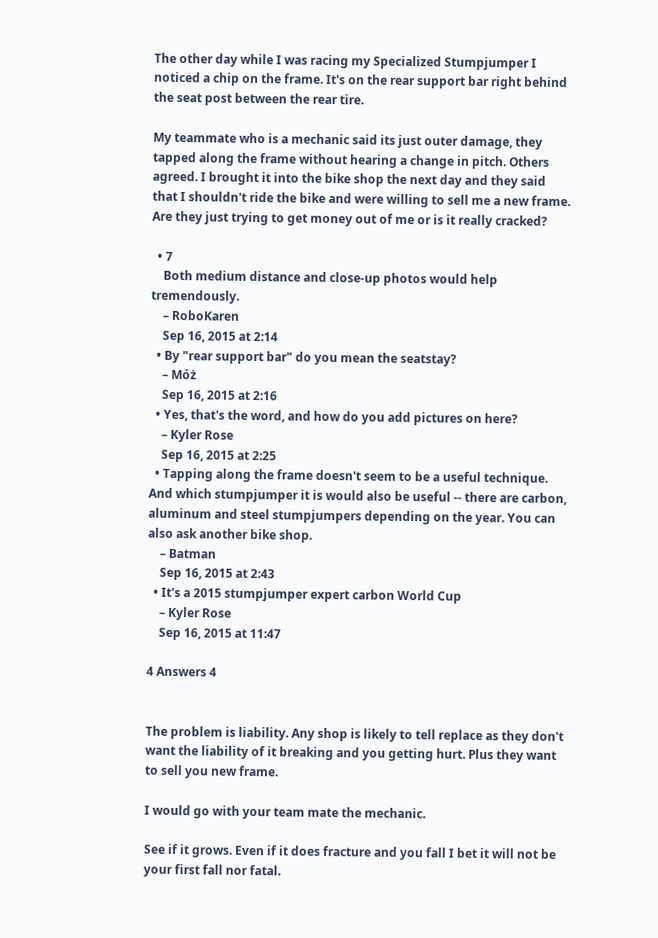The other day while I was racing my Specialized Stumpjumper I noticed a chip on the frame. It's on the rear support bar right behind the seat post between the rear tire.

My teammate who is a mechanic said its just outer damage, they tapped along the frame without hearing a change in pitch. Others agreed. I brought it into the bike shop the next day and they said that I shouldn't ride the bike and were willing to sell me a new frame. Are they just trying to get money out of me or is it really cracked?

  • 7
    Both medium distance and close-up photos would help tremendously.
    – RoboKaren
    Sep 16, 2015 at 2:14
  • By "rear support bar" do you mean the seatstay?
    – Móż
    Sep 16, 2015 at 2:16
  • Yes, that's the word, and how do you add pictures on here?
    – Kyler Rose
    Sep 16, 2015 at 2:25
  • Tapping along the frame doesn't seem to be a useful technique. And which stumpjumper it is would also be useful -- there are carbon, aluminum and steel stumpjumpers depending on the year. You can also ask another bike shop.
    – Batman
    Sep 16, 2015 at 2:43
  • It's a 2015 stumpjumper expert carbon World Cup
    – Kyler Rose
    Sep 16, 2015 at 11:47

4 Answers 4


The problem is liability. Any shop is likely to tell replace as they don't want the liability of it breaking and you getting hurt. Plus they want to sell you new frame.

I would go with your team mate the mechanic.

See if it grows. Even if it does fracture and you fall I bet it will not be your first fall nor fatal.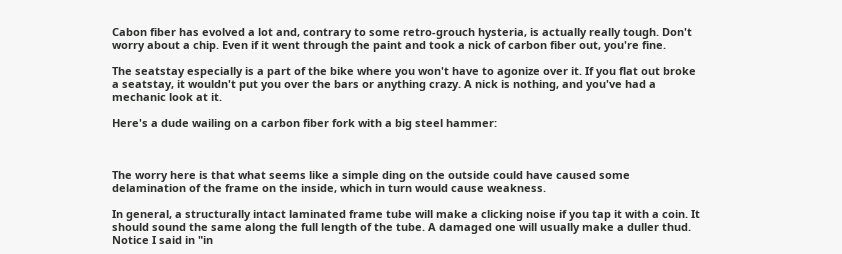Cabon fiber has evolved a lot and, contrary to some retro-grouch hysteria, is actually really tough. Don't worry about a chip. Even if it went through the paint and took a nick of carbon fiber out, you're fine.

The seatstay especially is a part of the bike where you won't have to agonize over it. If you flat out broke a seatstay, it wouldn't put you over the bars or anything crazy. A nick is nothing, and you've had a mechanic look at it.

Here's a dude wailing on a carbon fiber fork with a big steel hammer:



The worry here is that what seems like a simple ding on the outside could have caused some delamination of the frame on the inside, which in turn would cause weakness.

In general, a structurally intact laminated frame tube will make a clicking noise if you tap it with a coin. It should sound the same along the full length of the tube. A damaged one will usually make a duller thud. Notice I said in "in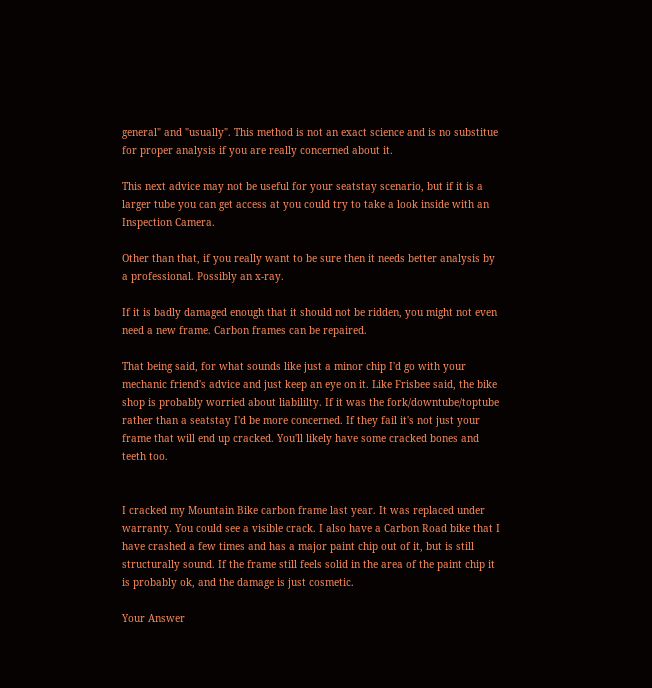general" and "usually". This method is not an exact science and is no substitue for proper analysis if you are really concerned about it.

This next advice may not be useful for your seatstay scenario, but if it is a larger tube you can get access at you could try to take a look inside with an Inspection Camera.

Other than that, if you really want to be sure then it needs better analysis by a professional. Possibly an x-ray.

If it is badly damaged enough that it should not be ridden, you might not even need a new frame. Carbon frames can be repaired.

That being said, for what sounds like just a minor chip I'd go with your mechanic friend's advice and just keep an eye on it. Like Frisbee said, the bike shop is probably worried about liabililty. If it was the fork/downtube/toptube rather than a seatstay I'd be more concerned. If they fail it's not just your frame that will end up cracked. You'll likely have some cracked bones and teeth too.


I cracked my Mountain Bike carbon frame last year. It was replaced under warranty. You could see a visible crack. I also have a Carbon Road bike that I have crashed a few times and has a major paint chip out of it, but is still structurally sound. If the frame still feels solid in the area of the paint chip it is probably ok, and the damage is just cosmetic.

Your Answer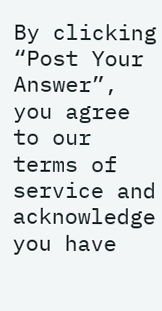By clicking “Post Your Answer”, you agree to our terms of service and acknowledge you have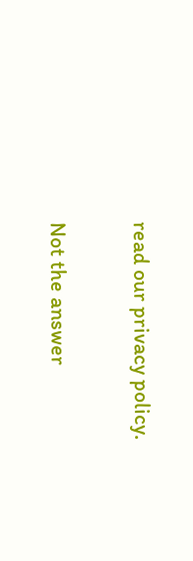read our privacy policy.

Not the answer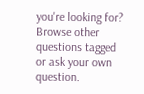you're looking for? Browse other questions tagged or ask your own question.